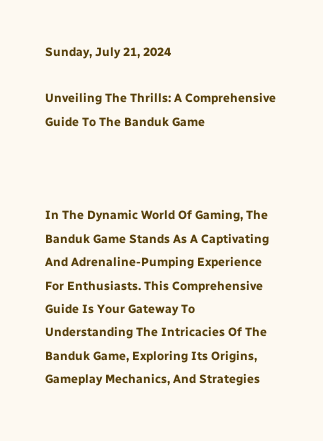Sunday, July 21, 2024

Unveiling The Thrills: A Comprehensive Guide To The Banduk Game



In The Dynamic World Of Gaming, The Banduk Game Stands As A Captivating And Adrenaline-Pumping Experience For Enthusiasts. This Comprehensive Guide Is Your Gateway To Understanding The Intricacies Of The Banduk Game, Exploring Its Origins, Gameplay Mechanics, And Strategies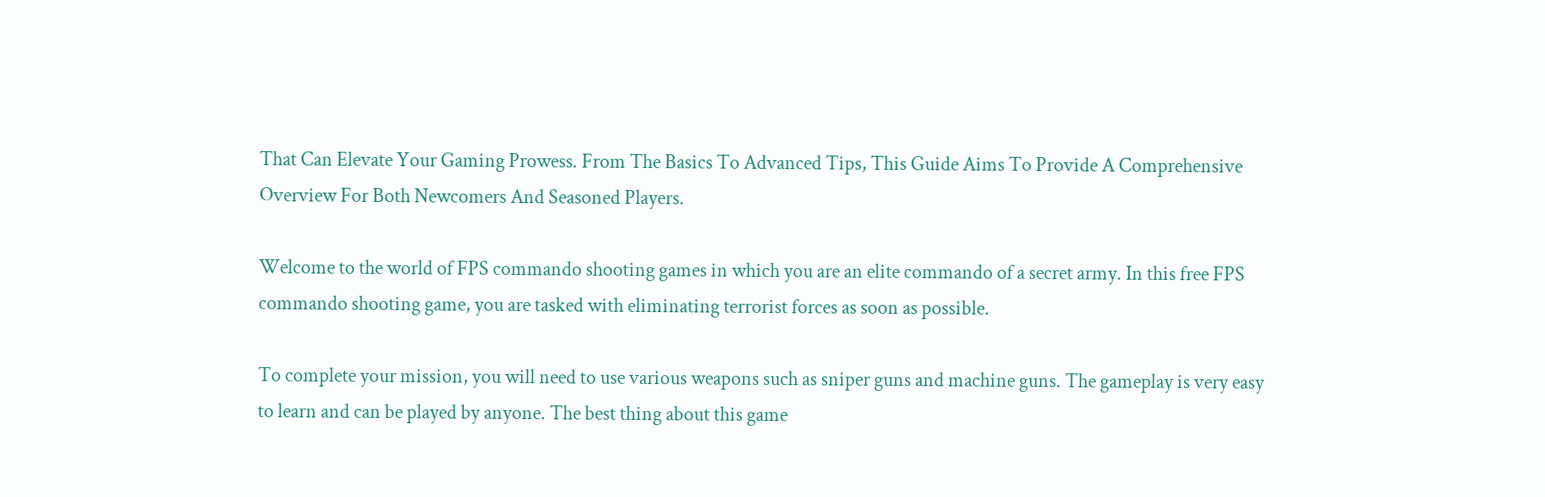That Can Elevate Your Gaming Prowess. From The Basics To Advanced Tips, This Guide Aims To Provide A Comprehensive Overview For Both Newcomers And Seasoned Players.

Welcome to the world of FPS commando shooting games in which you are an elite commando of a secret army. In this free FPS commando shooting game, you are tasked with eliminating terrorist forces as soon as possible.

To complete your mission, you will need to use various weapons such as sniper guns and machine guns. The gameplay is very easy to learn and can be played by anyone. The best thing about this game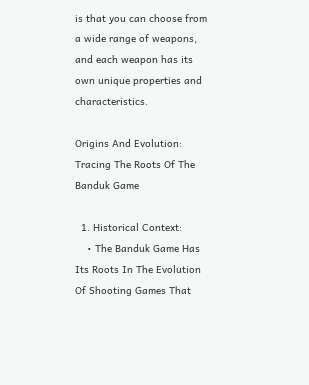is that you can choose from a wide range of weapons, and each weapon has its own unique properties and characteristics.

Origins And Evolution: Tracing The Roots Of The Banduk Game

  1. Historical Context:
    • The Banduk Game Has Its Roots In The Evolution Of Shooting Games That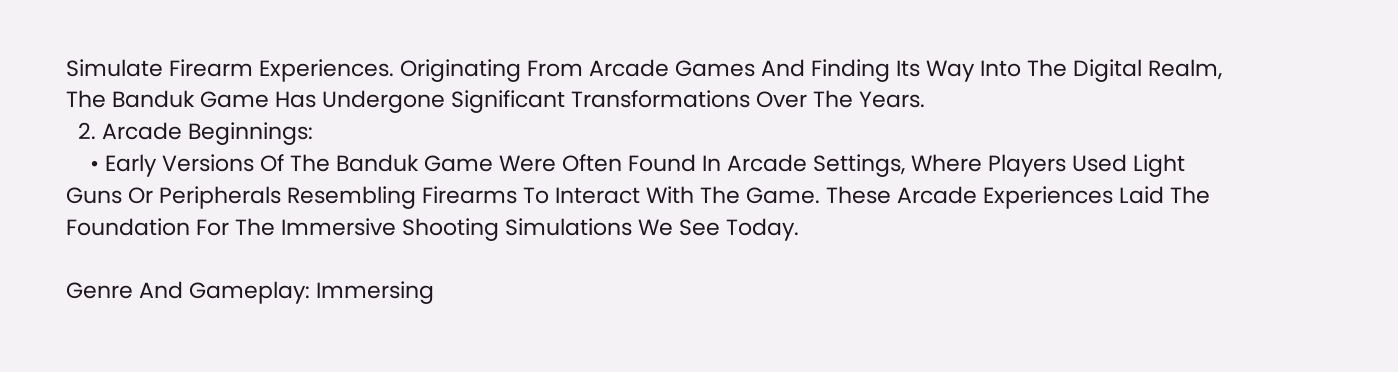Simulate Firearm Experiences. Originating From Arcade Games And Finding Its Way Into The Digital Realm, The Banduk Game Has Undergone Significant Transformations Over The Years.
  2. Arcade Beginnings:
    • Early Versions Of The Banduk Game Were Often Found In Arcade Settings, Where Players Used Light Guns Or Peripherals Resembling Firearms To Interact With The Game. These Arcade Experiences Laid The Foundation For The Immersive Shooting Simulations We See Today.

Genre And Gameplay: Immersing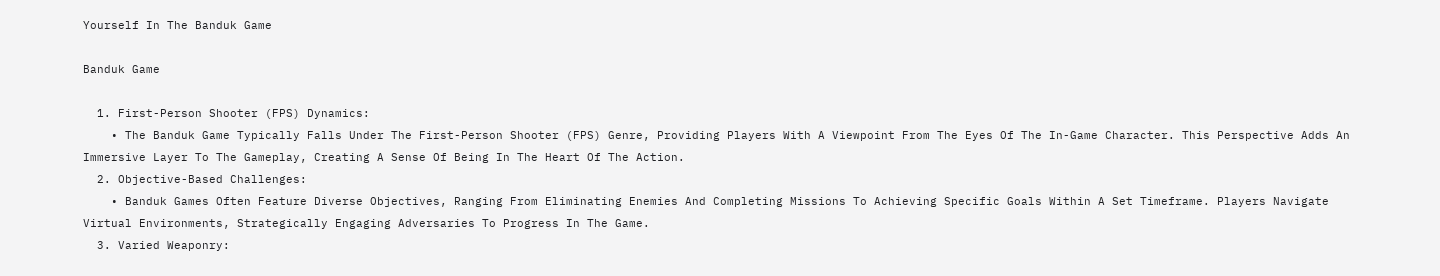Yourself In The Banduk Game

Banduk Game

  1. First-Person Shooter (FPS) Dynamics:
    • The Banduk Game Typically Falls Under The First-Person Shooter (FPS) Genre, Providing Players With A Viewpoint From The Eyes Of The In-Game Character. This Perspective Adds An Immersive Layer To The Gameplay, Creating A Sense Of Being In The Heart Of The Action.
  2. Objective-Based Challenges:
    • Banduk Games Often Feature Diverse Objectives, Ranging From Eliminating Enemies And Completing Missions To Achieving Specific Goals Within A Set Timeframe. Players Navigate Virtual Environments, Strategically Engaging Adversaries To Progress In The Game.
  3. Varied Weaponry: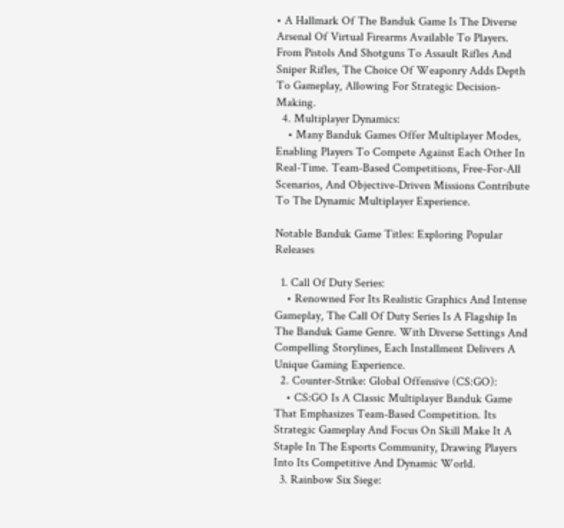• A Hallmark Of The Banduk Game Is The Diverse Arsenal Of Virtual Firearms Available To Players. From Pistols And Shotguns To Assault Rifles And Sniper Rifles, The Choice Of Weaponry Adds Depth To Gameplay, Allowing For Strategic Decision-Making.
  4. Multiplayer Dynamics:
    • Many Banduk Games Offer Multiplayer Modes, Enabling Players To Compete Against Each Other In Real-Time. Team-Based Competitions, Free-For-All Scenarios, And Objective-Driven Missions Contribute To The Dynamic Multiplayer Experience.

Notable Banduk Game Titles: Exploring Popular Releases

  1. Call Of Duty Series:
    • Renowned For Its Realistic Graphics And Intense Gameplay, The Call Of Duty Series Is A Flagship In The Banduk Game Genre. With Diverse Settings And Compelling Storylines, Each Installment Delivers A Unique Gaming Experience.
  2. Counter-Strike: Global Offensive (CS:GO):
    • CS:GO Is A Classic Multiplayer Banduk Game That Emphasizes Team-Based Competition. Its Strategic Gameplay And Focus On Skill Make It A Staple In The Esports Community, Drawing Players Into Its Competitive And Dynamic World.
  3. Rainbow Six Siege: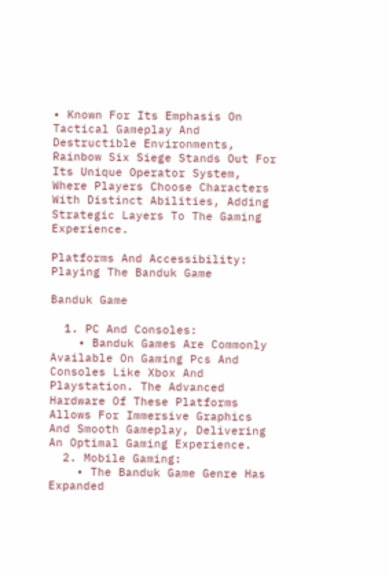• Known For Its Emphasis On Tactical Gameplay And Destructible Environments, Rainbow Six Siege Stands Out For Its Unique Operator System, Where Players Choose Characters With Distinct Abilities, Adding Strategic Layers To The Gaming Experience.

Platforms And Accessibility: Playing The Banduk Game

Banduk Game

  1. PC And Consoles:
    • Banduk Games Are Commonly Available On Gaming Pcs And Consoles Like Xbox And Playstation. The Advanced Hardware Of These Platforms Allows For Immersive Graphics And Smooth Gameplay, Delivering An Optimal Gaming Experience.
  2. Mobile Gaming:
    • The Banduk Game Genre Has Expanded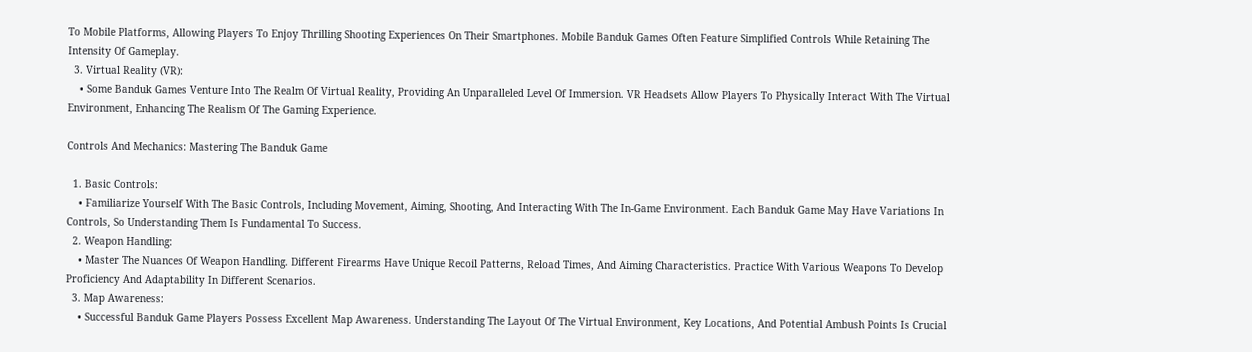To Mobile Platforms, Allowing Players To Enjoy Thrilling Shooting Experiences On Their Smartphones. Mobile Banduk Games Often Feature Simplified Controls While Retaining The Intensity Of Gameplay.
  3. Virtual Reality (VR):
    • Some Banduk Games Venture Into The Realm Of Virtual Reality, Providing An Unparalleled Level Of Immersion. VR Headsets Allow Players To Physically Interact With The Virtual Environment, Enhancing The Realism Of The Gaming Experience.

Controls And Mechanics: Mastering The Banduk Game

  1. Basic Controls:
    • Familiarize Yourself With The Basic Controls, Including Movement, Aiming, Shooting, And Interacting With The In-Game Environment. Each Banduk Game May Have Variations In Controls, So Understanding Them Is Fundamental To Success.
  2. Weapon Handling:
    • Master The Nuances Of Weapon Handling. Different Firearms Have Unique Recoil Patterns, Reload Times, And Aiming Characteristics. Practice With Various Weapons To Develop Proficiency And Adaptability In Different Scenarios.
  3. Map Awareness:
    • Successful Banduk Game Players Possess Excellent Map Awareness. Understanding The Layout Of The Virtual Environment, Key Locations, And Potential Ambush Points Is Crucial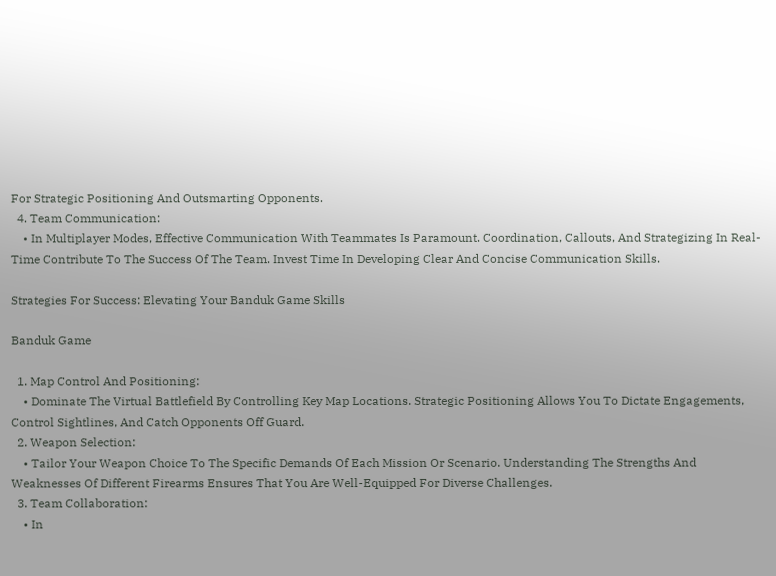For Strategic Positioning And Outsmarting Opponents.
  4. Team Communication:
    • In Multiplayer Modes, Effective Communication With Teammates Is Paramount. Coordination, Callouts, And Strategizing In Real-Time Contribute To The Success Of The Team. Invest Time In Developing Clear And Concise Communication Skills.

Strategies For Success: Elevating Your Banduk Game Skills

Banduk Game

  1. Map Control And Positioning:
    • Dominate The Virtual Battlefield By Controlling Key Map Locations. Strategic Positioning Allows You To Dictate Engagements, Control Sightlines, And Catch Opponents Off Guard.
  2. Weapon Selection:
    • Tailor Your Weapon Choice To The Specific Demands Of Each Mission Or Scenario. Understanding The Strengths And Weaknesses Of Different Firearms Ensures That You Are Well-Equipped For Diverse Challenges.
  3. Team Collaboration:
    • In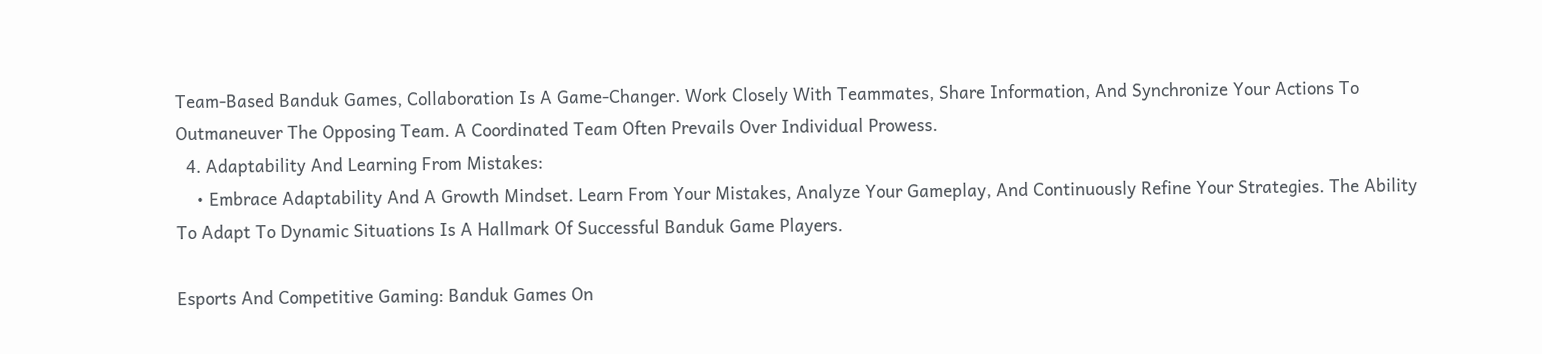Team-Based Banduk Games, Collaboration Is A Game-Changer. Work Closely With Teammates, Share Information, And Synchronize Your Actions To Outmaneuver The Opposing Team. A Coordinated Team Often Prevails Over Individual Prowess.
  4. Adaptability And Learning From Mistakes:
    • Embrace Adaptability And A Growth Mindset. Learn From Your Mistakes, Analyze Your Gameplay, And Continuously Refine Your Strategies. The Ability To Adapt To Dynamic Situations Is A Hallmark Of Successful Banduk Game Players.

Esports And Competitive Gaming: Banduk Games On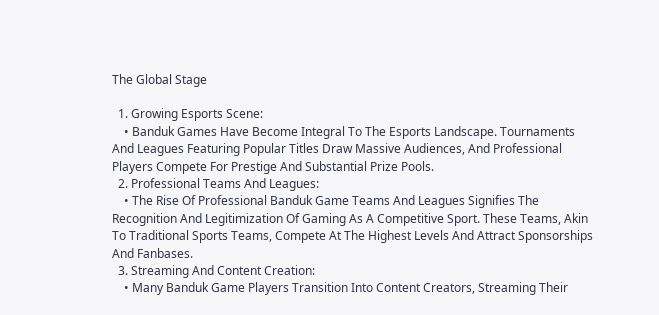The Global Stage

  1. Growing Esports Scene:
    • Banduk Games Have Become Integral To The Esports Landscape. Tournaments And Leagues Featuring Popular Titles Draw Massive Audiences, And Professional Players Compete For Prestige And Substantial Prize Pools.
  2. Professional Teams And Leagues:
    • The Rise Of Professional Banduk Game Teams And Leagues Signifies The Recognition And Legitimization Of Gaming As A Competitive Sport. These Teams, Akin To Traditional Sports Teams, Compete At The Highest Levels And Attract Sponsorships And Fanbases.
  3. Streaming And Content Creation:
    • Many Banduk Game Players Transition Into Content Creators, Streaming Their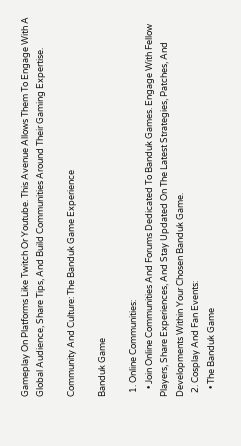Gameplay On Platforms Like Twitch Or Youtube. This Avenue Allows Them To Engage With A Global Audience, Share Tips, And Build Communities Around Their Gaming Expertise.

Community And Culture: The Banduk Game Experience

Banduk Game

  1. Online Communities:
    • Join Online Communities And Forums Dedicated To Banduk Games. Engage With Fellow Players, Share Experiences, And Stay Updated On The Latest Strategies, Patches, And Developments Within Your Chosen Banduk Game.
  2. Cosplay And Fan Events:
    • The Banduk Game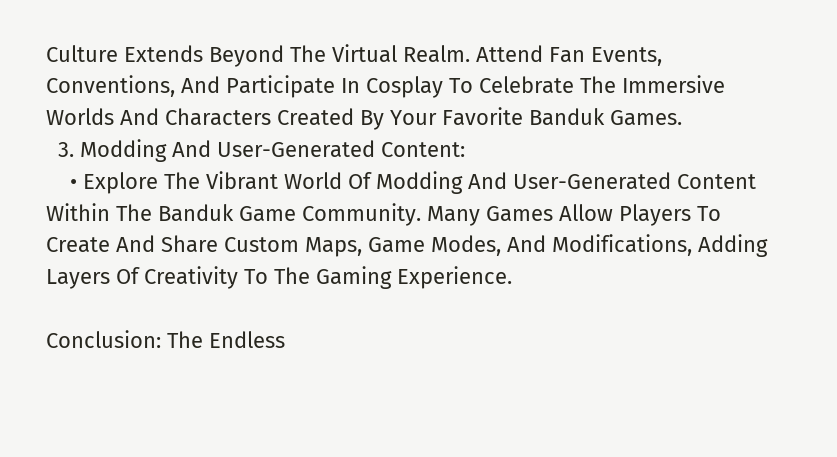Culture Extends Beyond The Virtual Realm. Attend Fan Events, Conventions, And Participate In Cosplay To Celebrate The Immersive Worlds And Characters Created By Your Favorite Banduk Games.
  3. Modding And User-Generated Content:
    • Explore The Vibrant World Of Modding And User-Generated Content Within The Banduk Game Community. Many Games Allow Players To Create And Share Custom Maps, Game Modes, And Modifications, Adding Layers Of Creativity To The Gaming Experience.

Conclusion: The Endless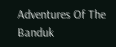Adventures Of The Banduk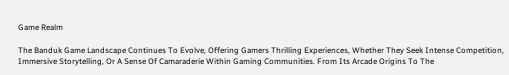Game Realm

The Banduk Game Landscape Continues To Evolve, Offering Gamers Thrilling Experiences, Whether They Seek Intense Competition, Immersive Storytelling, Or A Sense Of Camaraderie Within Gaming Communities. From Its Arcade Origins To The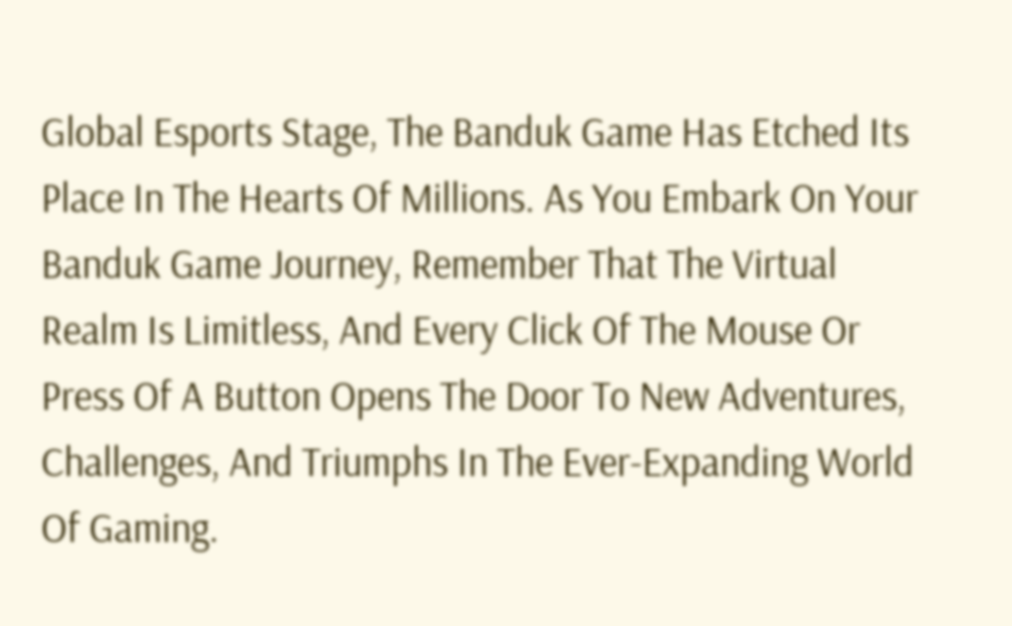Global Esports Stage, The Banduk Game Has Etched Its Place In The Hearts Of Millions. As You Embark On Your Banduk Game Journey, Remember That The Virtual Realm Is Limitless, And Every Click Of The Mouse Or Press Of A Button Opens The Door To New Adventures, Challenges, And Triumphs In The Ever-Expanding World Of Gaming.